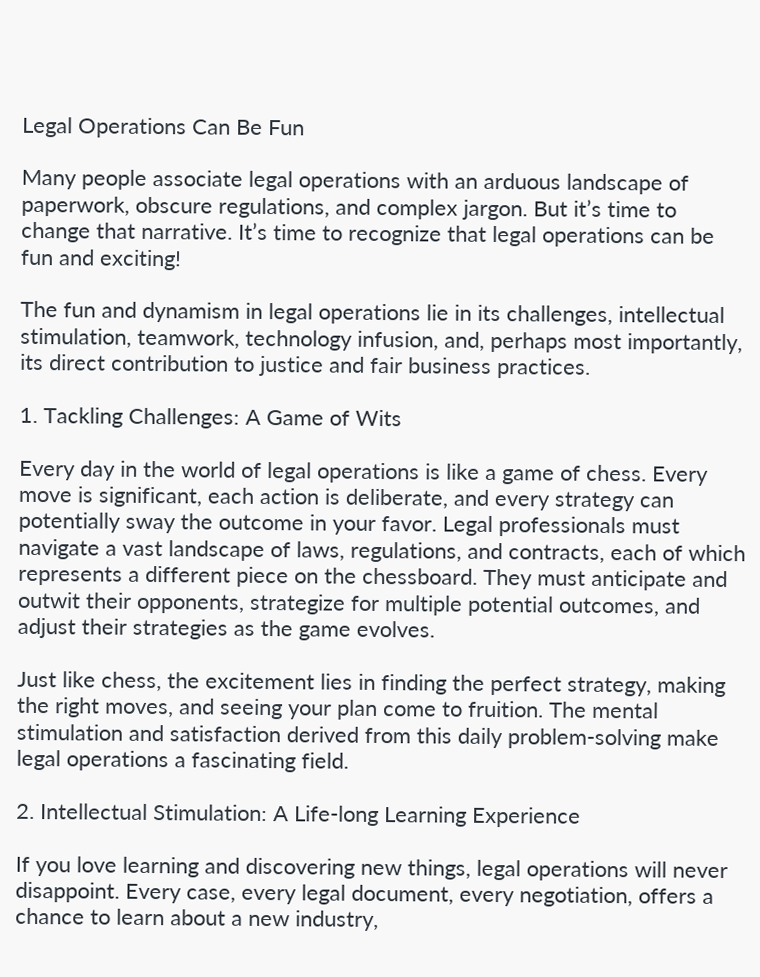Legal Operations Can Be Fun

Many people associate legal operations with an arduous landscape of paperwork, obscure regulations, and complex jargon. But it’s time to change that narrative. It’s time to recognize that legal operations can be fun and exciting!

The fun and dynamism in legal operations lie in its challenges, intellectual stimulation, teamwork, technology infusion, and, perhaps most importantly, its direct contribution to justice and fair business practices.

1. Tackling Challenges: A Game of Wits

Every day in the world of legal operations is like a game of chess. Every move is significant, each action is deliberate, and every strategy can potentially sway the outcome in your favor. Legal professionals must navigate a vast landscape of laws, regulations, and contracts, each of which represents a different piece on the chessboard. They must anticipate and outwit their opponents, strategize for multiple potential outcomes, and adjust their strategies as the game evolves.

Just like chess, the excitement lies in finding the perfect strategy, making the right moves, and seeing your plan come to fruition. The mental stimulation and satisfaction derived from this daily problem-solving make legal operations a fascinating field.

2. Intellectual Stimulation: A Life-long Learning Experience

If you love learning and discovering new things, legal operations will never disappoint. Every case, every legal document, every negotiation, offers a chance to learn about a new industry,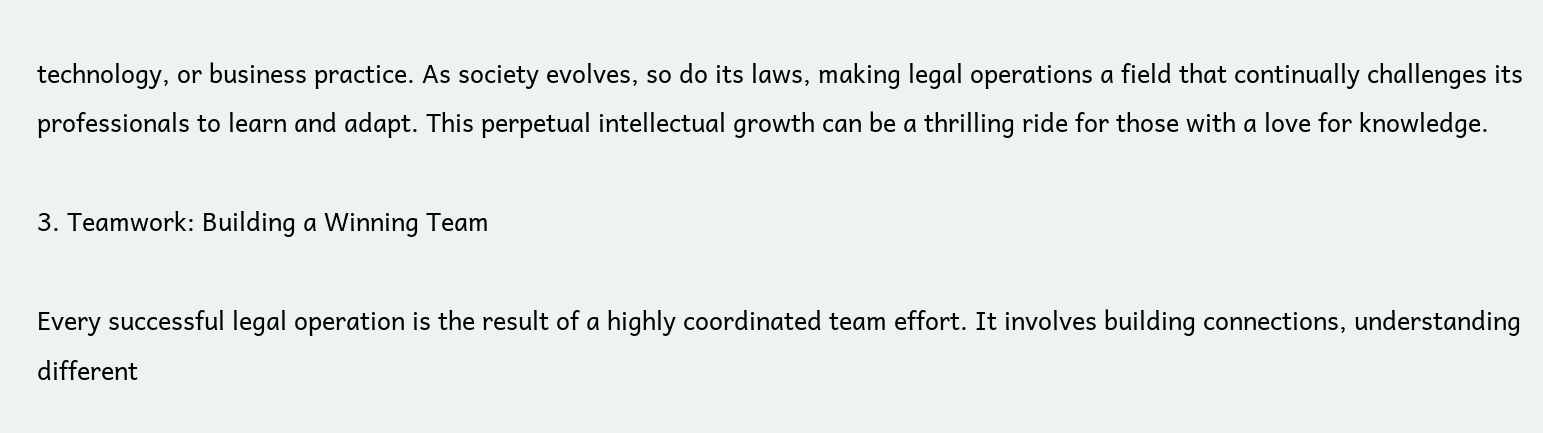technology, or business practice. As society evolves, so do its laws, making legal operations a field that continually challenges its professionals to learn and adapt. This perpetual intellectual growth can be a thrilling ride for those with a love for knowledge.

3. Teamwork: Building a Winning Team

Every successful legal operation is the result of a highly coordinated team effort. It involves building connections, understanding different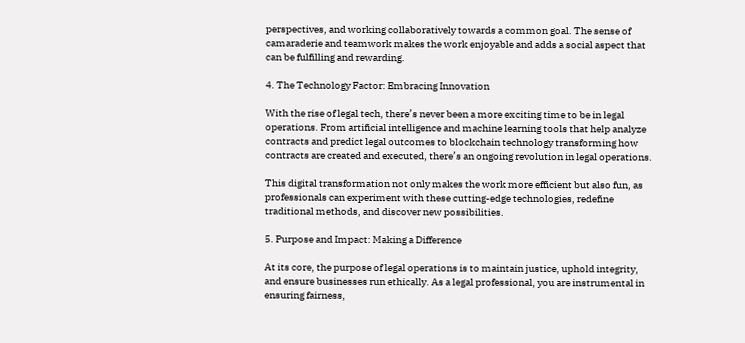perspectives, and working collaboratively towards a common goal. The sense of camaraderie and teamwork makes the work enjoyable and adds a social aspect that can be fulfilling and rewarding.

4. The Technology Factor: Embracing Innovation

With the rise of legal tech, there’s never been a more exciting time to be in legal operations. From artificial intelligence and machine learning tools that help analyze contracts and predict legal outcomes to blockchain technology transforming how contracts are created and executed, there’s an ongoing revolution in legal operations.

This digital transformation not only makes the work more efficient but also fun, as professionals can experiment with these cutting-edge technologies, redefine traditional methods, and discover new possibilities.

5. Purpose and Impact: Making a Difference

At its core, the purpose of legal operations is to maintain justice, uphold integrity, and ensure businesses run ethically. As a legal professional, you are instrumental in ensuring fairness,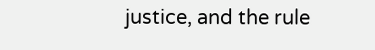justice, and the rule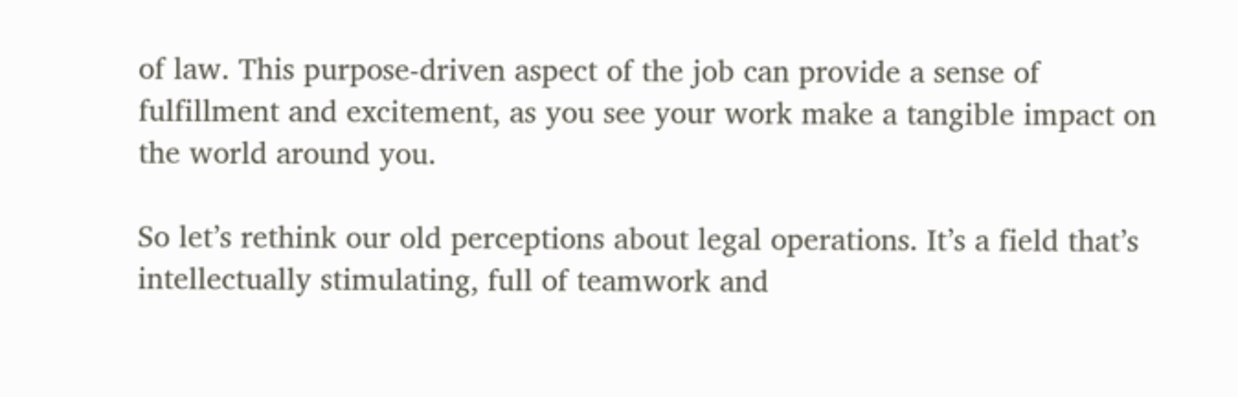of law. This purpose-driven aspect of the job can provide a sense of fulfillment and excitement, as you see your work make a tangible impact on the world around you.

So let’s rethink our old perceptions about legal operations. It’s a field that’s intellectually stimulating, full of teamwork and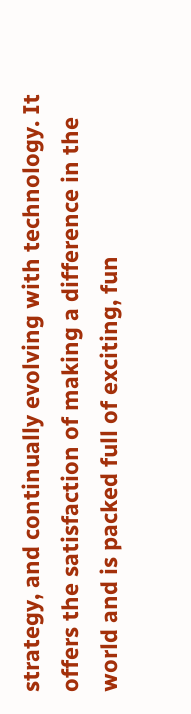strategy, and continually evolving with technology. It offers the satisfaction of making a difference in the world and is packed full of exciting, fun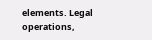elements. Legal operations,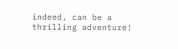indeed, can be a thrilling adventure!